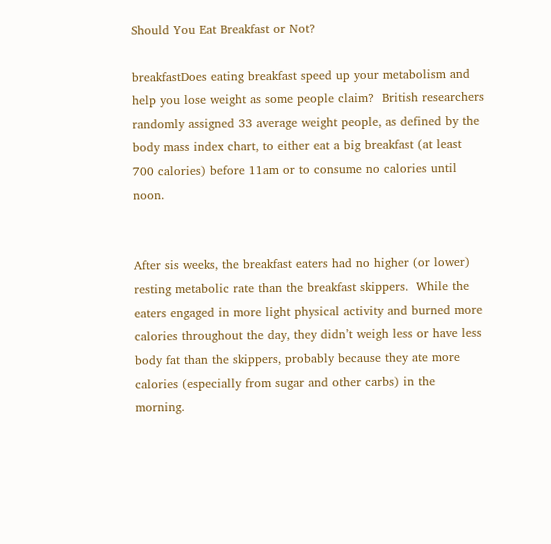Should You Eat Breakfast or Not?

breakfastDoes eating breakfast speed up your metabolism and help you lose weight as some people claim?  British researchers randomly assigned 33 average weight people, as defined by the body mass index chart, to either eat a big breakfast (at least 700 calories) before 11am or to consume no calories until noon.


After sis weeks, the breakfast eaters had no higher (or lower) resting metabolic rate than the breakfast skippers.  While the eaters engaged in more light physical activity and burned more calories throughout the day, they didn’t weigh less or have less body fat than the skippers, probably because they ate more calories (especially from sugar and other carbs) in the morning.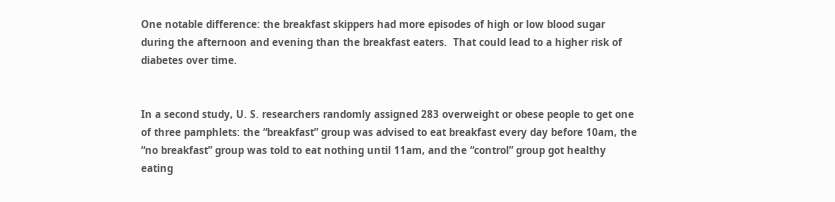One notable difference: the breakfast skippers had more episodes of high or low blood sugar during the afternoon and evening than the breakfast eaters.  That could lead to a higher risk of diabetes over time.


In a second study, U. S. researchers randomly assigned 283 overweight or obese people to get one of three pamphlets: the “breakfast” group was advised to eat breakfast every day before 10am, the “no breakfast” group was told to eat nothing until 11am, and the “control” group got healthy eating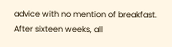advice with no mention of breakfast.  After sixteen weeks, all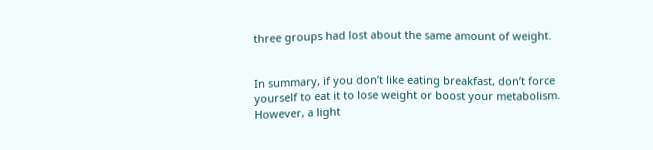three groups had lost about the same amount of weight.


In summary, if you don’t like eating breakfast, don’t force yourself to eat it to lose weight or boost your metabolism.  However, a light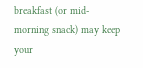breakfast (or mid-morning snack) may keep your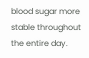blood sugar more stable throughout the entire day.